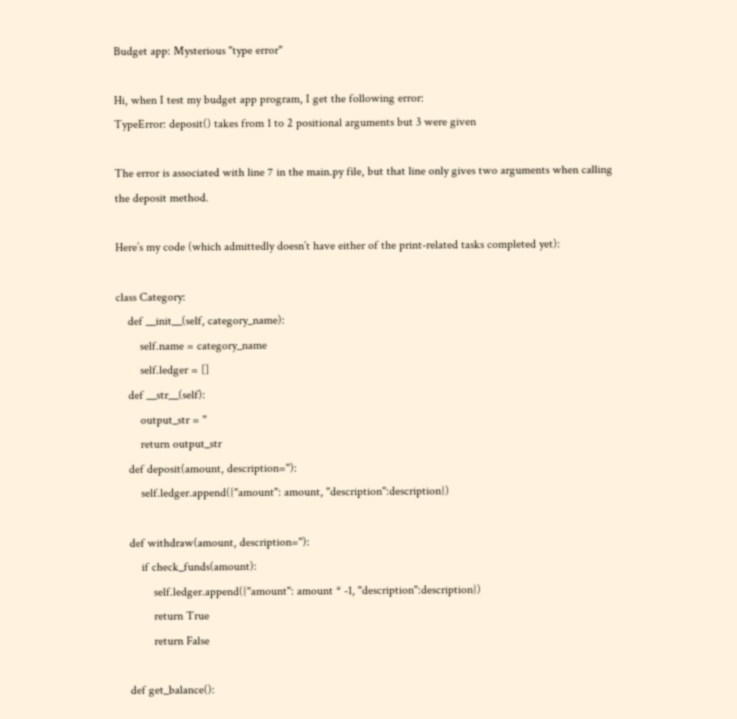Budget app: Mysterious "type error"

Hi, when I test my budget app program, I get the following error:
TypeError: deposit() takes from 1 to 2 positional arguments but 3 were given

The error is associated with line 7 in the main.py file, but that line only gives two arguments when calling the deposit method.

Here’s my code (which admittedly doesn’t have either of the print-related tasks completed yet):

class Category:
    def __init__(self, category_name):
        self.name = category_name
        self.ledger = []
    def __str__(self):
        output_str = ''
        return output_str
    def deposit(amount, description=''):
        self.ledger.append({"amount": amount, "description":description})

    def withdraw(amount, description=''):
        if check_funds(amount):
            self.ledger.append({"amount": amount * -1, "description":description})
            return True
            return False

    def get_balance():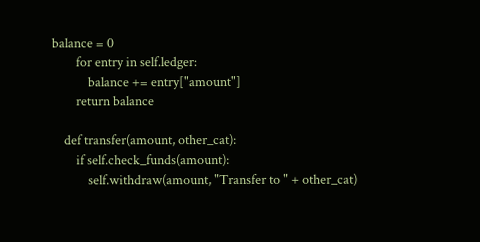balance = 0
        for entry in self.ledger:
            balance += entry["amount"]
        return balance

    def transfer(amount, other_cat):
        if self.check_funds(amount):
            self.withdraw(amount, "Transfer to " + other_cat)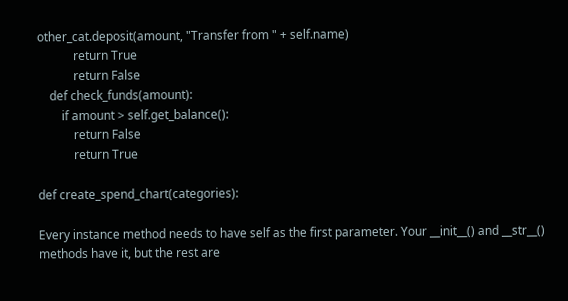other_cat.deposit(amount, "Transfer from " + self.name)
            return True
            return False
    def check_funds(amount):
        if amount > self.get_balance():
            return False
            return True

def create_spend_chart(categories):

Every instance method needs to have self as the first parameter. Your __init__() and __str__() methods have it, but the rest are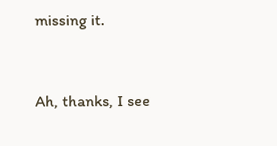missing it.


Ah, thanks, I see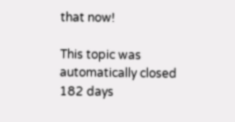that now!

This topic was automatically closed 182 days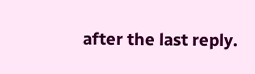after the last reply.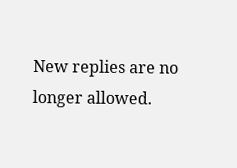New replies are no longer allowed.